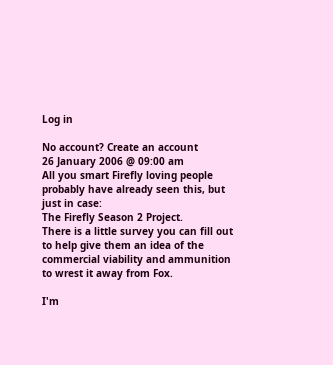Log in

No account? Create an account
26 January 2006 @ 09:00 am
All you smart Firefly loving people probably have already seen this, but just in case:
The Firefly Season 2 Project.
There is a little survey you can fill out to help give them an idea of the commercial viability and ammunition to wrest it away from Fox.

I'm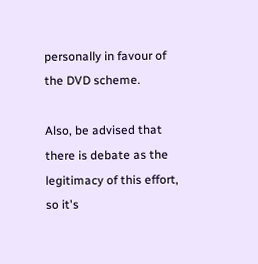personally in favour of the DVD scheme.

Also, be advised that there is debate as the legitimacy of this effort, so it's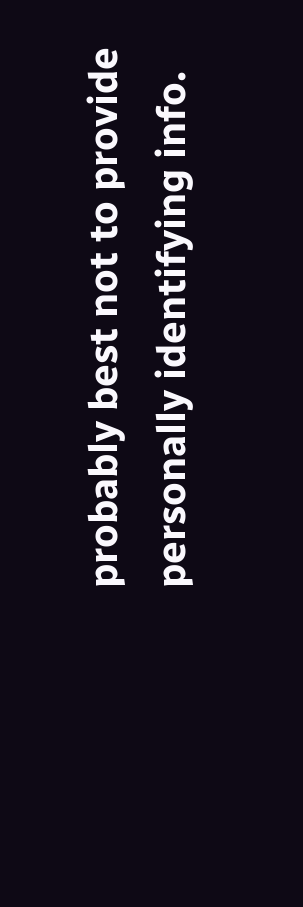probably best not to provide personally identifying info.